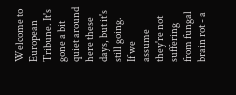Welcome to European Tribune. It's gone a bit quiet around here these days, but it's still going.
If we assume they're not suffering from fungal brain rot - a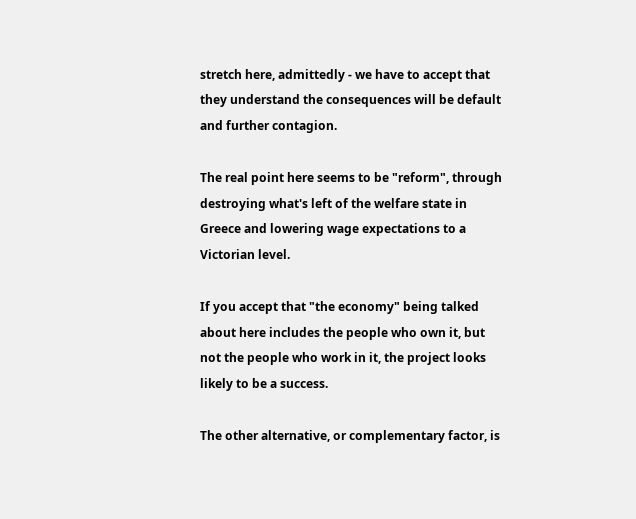stretch here, admittedly - we have to accept that they understand the consequences will be default and further contagion.

The real point here seems to be "reform", through destroying what's left of the welfare state in Greece and lowering wage expectations to a Victorian level.

If you accept that "the economy" being talked about here includes the people who own it, but not the people who work in it, the project looks likely to be a success.

The other alternative, or complementary factor, is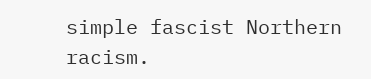simple fascist Northern racism.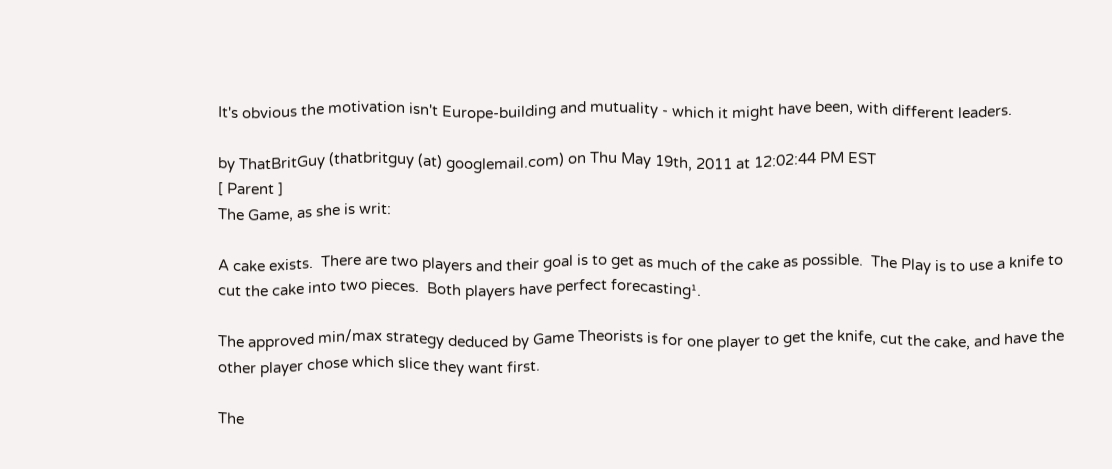It's obvious the motivation isn't Europe-building and mutuality - which it might have been, with different leaders.

by ThatBritGuy (thatbritguy (at) googlemail.com) on Thu May 19th, 2011 at 12:02:44 PM EST
[ Parent ]
The Game, as she is writ:

A cake exists.  There are two players and their goal is to get as much of the cake as possible.  The Play is to use a knife to cut the cake into two pieces.  Both players have perfect forecasting¹.

The approved min/max strategy deduced by Game Theorists is for one player to get the knife, cut the cake, and have the other player chose which slice they want first.

The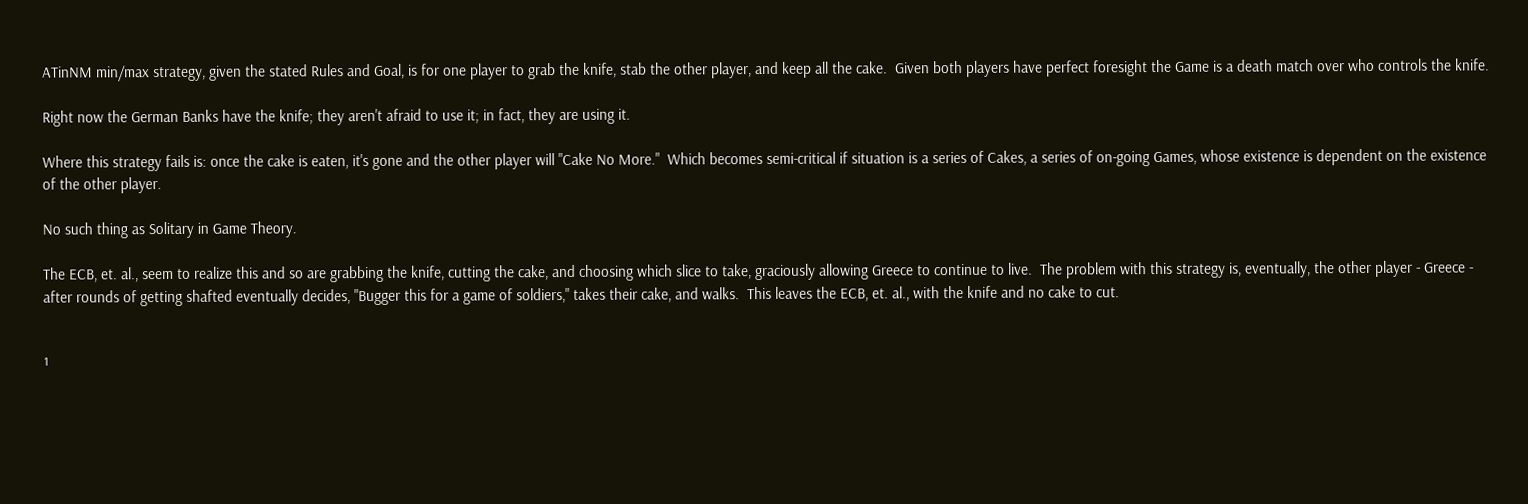ATinNM min/max strategy, given the stated Rules and Goal, is for one player to grab the knife, stab the other player, and keep all the cake.  Given both players have perfect foresight the Game is a death match over who controls the knife.

Right now the German Banks have the knife; they aren't afraid to use it; in fact, they are using it.

Where this strategy fails is: once the cake is eaten, it's gone and the other player will "Cake No More."  Which becomes semi-critical if situation is a series of Cakes, a series of on-going Games, whose existence is dependent on the existence of the other player.

No such thing as Solitary in Game Theory.

The ECB, et. al., seem to realize this and so are grabbing the knife, cutting the cake, and choosing which slice to take, graciously allowing Greece to continue to live.  The problem with this strategy is, eventually, the other player - Greece - after rounds of getting shafted eventually decides, "Bugger this for a game of soldiers," takes their cake, and walks.  This leaves the ECB, et. al., with the knife and no cake to cut.


¹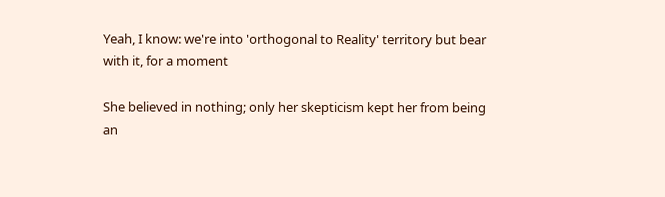Yeah, I know: we're into 'orthogonal to Reality' territory but bear with it, for a moment

She believed in nothing; only her skepticism kept her from being an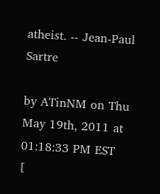atheist. -- Jean-Paul Sartre

by ATinNM on Thu May 19th, 2011 at 01:18:33 PM EST
[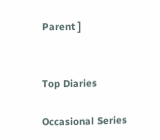Parent ]


Top Diaries

Occasional Series